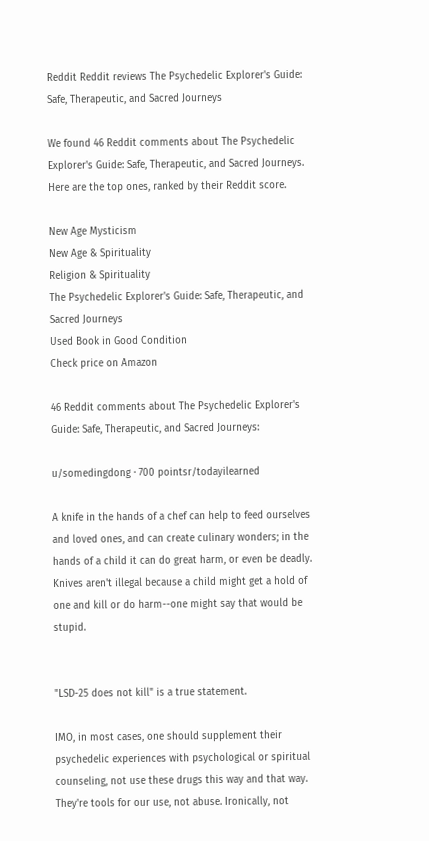Reddit Reddit reviews The Psychedelic Explorer's Guide: Safe, Therapeutic, and Sacred Journeys

We found 46 Reddit comments about The Psychedelic Explorer's Guide: Safe, Therapeutic, and Sacred Journeys. Here are the top ones, ranked by their Reddit score.

New Age Mysticism
New Age & Spirituality
Religion & Spirituality
The Psychedelic Explorer's Guide: Safe, Therapeutic, and Sacred Journeys
Used Book in Good Condition
Check price on Amazon

46 Reddit comments about The Psychedelic Explorer's Guide: Safe, Therapeutic, and Sacred Journeys:

u/somedingdong · 700 pointsr/todayilearned

A knife in the hands of a chef can help to feed ourselves and loved ones, and can create culinary wonders; in the hands of a child it can do great harm, or even be deadly. Knives aren't illegal because a child might get a hold of one and kill or do harm--one might say that would be stupid.


"LSD-25 does not kill" is a true statement.

IMO, in most cases, one should supplement their psychedelic experiences with psychological or spiritual counseling, not use these drugs this way and that way. They're tools for our use, not abuse. Ironically, not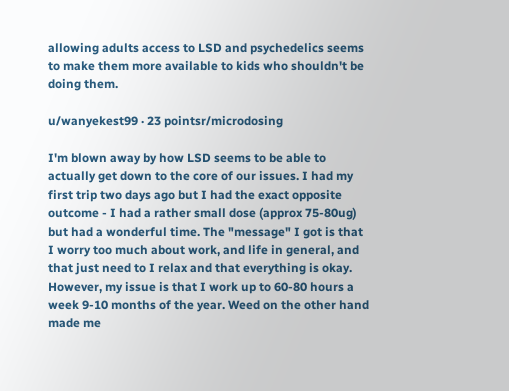allowing adults access to LSD and psychedelics seems to make them more available to kids who shouldn't be doing them.

u/wanyekest99 · 23 pointsr/microdosing

I'm blown away by how LSD seems to be able to actually get down to the core of our issues. I had my first trip two days ago but I had the exact opposite outcome - I had a rather small dose (approx 75-80ug) but had a wonderful time. The "message" I got is that I worry too much about work, and life in general, and that just need to I relax and that everything is okay. However, my issue is that I work up to 60-80 hours a week 9-10 months of the year. Weed on the other hand made me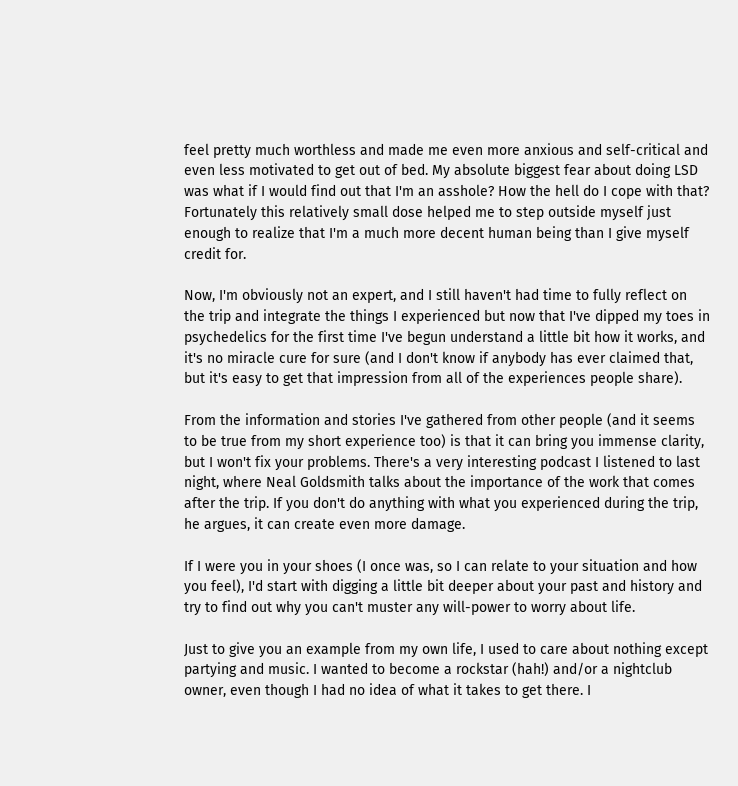feel pretty much worthless and made me even more anxious and self-critical and even less motivated to get out of bed. My absolute biggest fear about doing LSD was what if I would find out that I'm an asshole? How the hell do I cope with that? Fortunately this relatively small dose helped me to step outside myself just enough to realize that I'm a much more decent human being than I give myself credit for.

Now, I'm obviously not an expert, and I still haven't had time to fully reflect on the trip and integrate the things I experienced but now that I've dipped my toes in psychedelics for the first time I've begun understand a little bit how it works, and it's no miracle cure for sure (and I don't know if anybody has ever claimed that, but it's easy to get that impression from all of the experiences people share).

From the information and stories I've gathered from other people (and it seems to be true from my short experience too) is that it can bring you immense clarity, but I won't fix your problems. There's a very interesting podcast I listened to last night, where Neal Goldsmith talks about the importance of the work that comes after the trip. If you don't do anything with what you experienced during the trip, he argues, it can create even more damage.

If I were you in your shoes (I once was, so I can relate to your situation and how you feel), I'd start with digging a little bit deeper about your past and history and try to find out why you can't muster any will-power to worry about life.

Just to give you an example from my own life, I used to care about nothing except partying and music. I wanted to become a rockstar (hah!) and/or a nightclub owner, even though I had no idea of what it takes to get there. I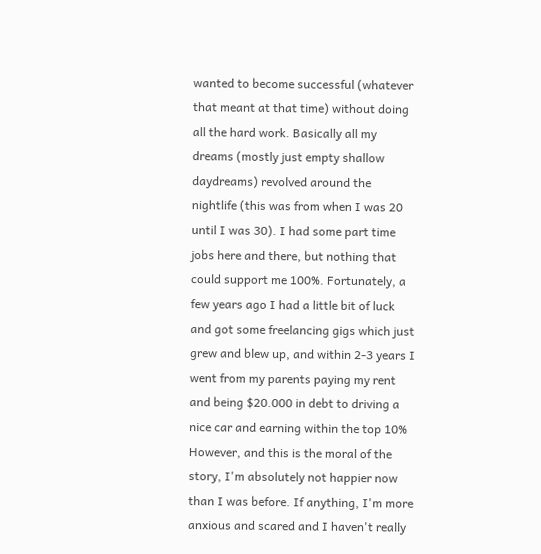wanted to become successful (whatever that meant at that time) without doing all the hard work. Basically all my dreams (mostly just empty shallow daydreams) revolved around the nightlife (this was from when I was 20 until I was 30). I had some part time jobs here and there, but nothing that could support me 100%. Fortunately, a few years ago I had a little bit of luck and got some freelancing gigs which just grew and blew up, and within 2-3 years I went from my parents paying my rent and being $20.000 in debt to driving a nice car and earning within the top 10% However, and this is the moral of the story, I'm absolutely not happier now than I was before. If anything, I'm more anxious and scared and I haven't really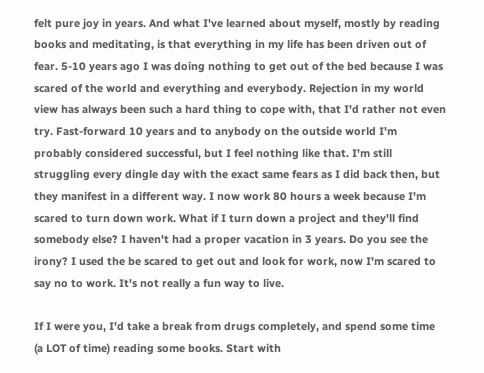felt pure joy in years. And what I've learned about myself, mostly by reading books and meditating, is that everything in my life has been driven out of fear. 5-10 years ago I was doing nothing to get out of the bed because I was scared of the world and everything and everybody. Rejection in my world view has always been such a hard thing to cope with, that I'd rather not even try. Fast-forward 10 years and to anybody on the outside world I'm probably considered successful, but I feel nothing like that. I'm still struggling every dingle day with the exact same fears as I did back then, but they manifest in a different way. I now work 80 hours a week because I'm scared to turn down work. What if I turn down a project and they'll find somebody else? I haven't had a proper vacation in 3 years. Do you see the irony? I used the be scared to get out and look for work, now I'm scared to say no to work. It's not really a fun way to live.

If I were you, I'd take a break from drugs completely, and spend some time (a LOT of time) reading some books. Start with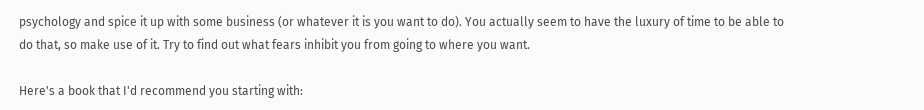psychology and spice it up with some business (or whatever it is you want to do). You actually seem to have the luxury of time to be able to do that, so make use of it. Try to find out what fears inhibit you from going to where you want.

Here's a book that I'd recommend you starting with: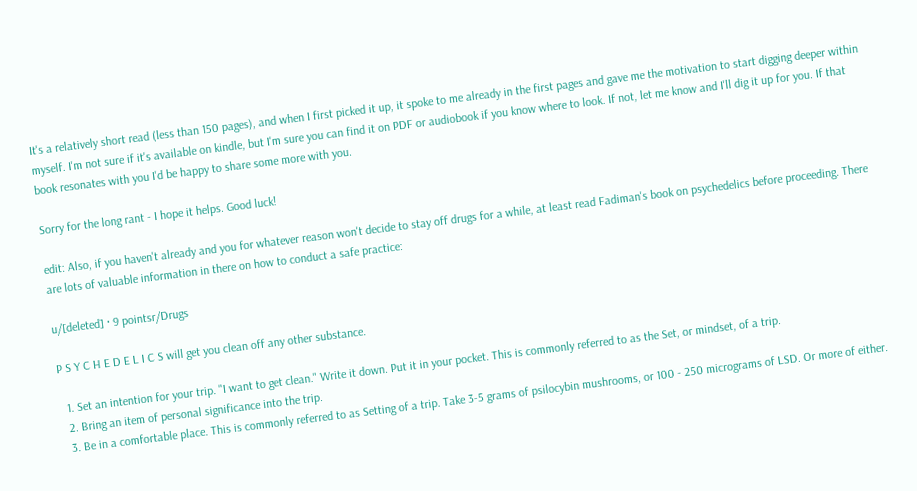It's a relatively short read (less than 150 pages), and when I first picked it up, it spoke to me already in the first pages and gave me the motivation to start digging deeper within myself. I'm not sure if it's available on kindle, but I'm sure you can find it on PDF or audiobook if you know where to look. If not, let me know and I'll dig it up for you. If that book resonates with you I'd be happy to share some more with you.

Sorry for the long rant - I hope it helps. Good luck!

edit: Also, if you haven't already and you for whatever reason won't decide to stay off drugs for a while, at least read Fadiman's book on psychedelics before proceeding. There are lots of valuable information in there on how to conduct a safe practice:

u/[deleted] · 9 pointsr/Drugs

P S Y C H E D E L I C S will get you clean off any other substance.

  1. Set an intention for your trip. "I want to get clean." Write it down. Put it in your pocket. This is commonly referred to as the Set, or mindset, of a trip.
  2. Bring an item of personal significance into the trip.
  3. Be in a comfortable place. This is commonly referred to as Setting of a trip. Take 3-5 grams of psilocybin mushrooms, or 100 - 250 micrograms of LSD. Or more of either.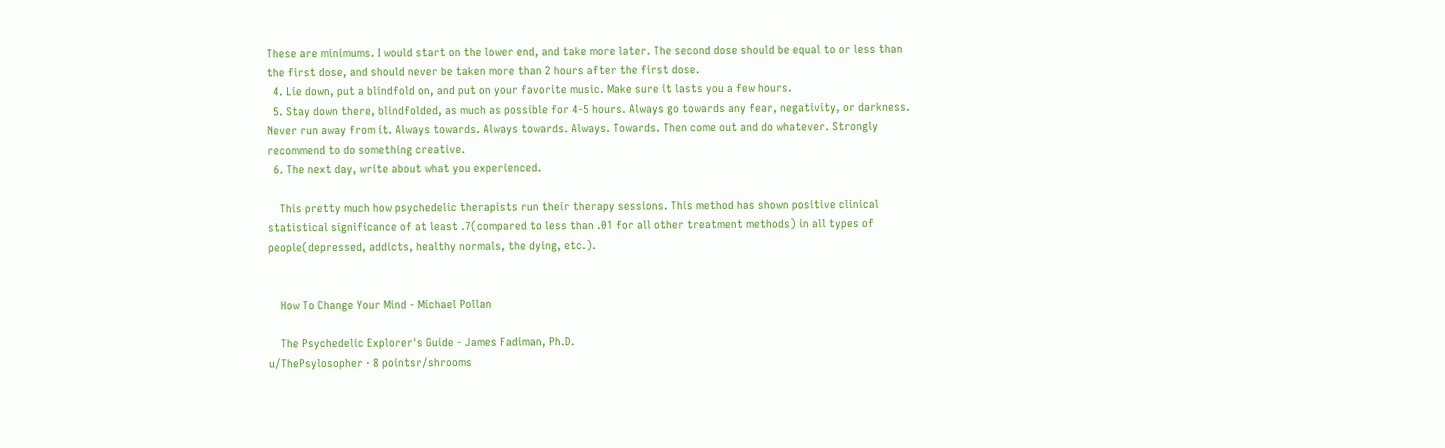These are minimums. I would start on the lower end, and take more later. The second dose should be equal to or less than the first dose, and should never be taken more than 2 hours after the first dose.
  4. Lie down, put a blindfold on, and put on your favorite music. Make sure it lasts you a few hours.
  5. Stay down there, blindfolded, as much as possible for 4-5 hours. Always go towards any fear, negativity, or darkness. Never run away from it. Always towards. Always towards. Always. Towards. Then come out and do whatever. Strongly recommend to do something creative.
  6. The next day, write about what you experienced.

    This pretty much how psychedelic therapists run their therapy sessions. This method has shown positive clinical statistical significance of at least .7(compared to less than .01 for all other treatment methods) in all types of people(depressed, addicts, healthy normals, the dying, etc.).


    How To Change Your Mind - Michael Pollan

    The Psychedelic Explorer's Guide - James Fadiman, Ph.D.
u/ThePsylosopher · 8 pointsr/shrooms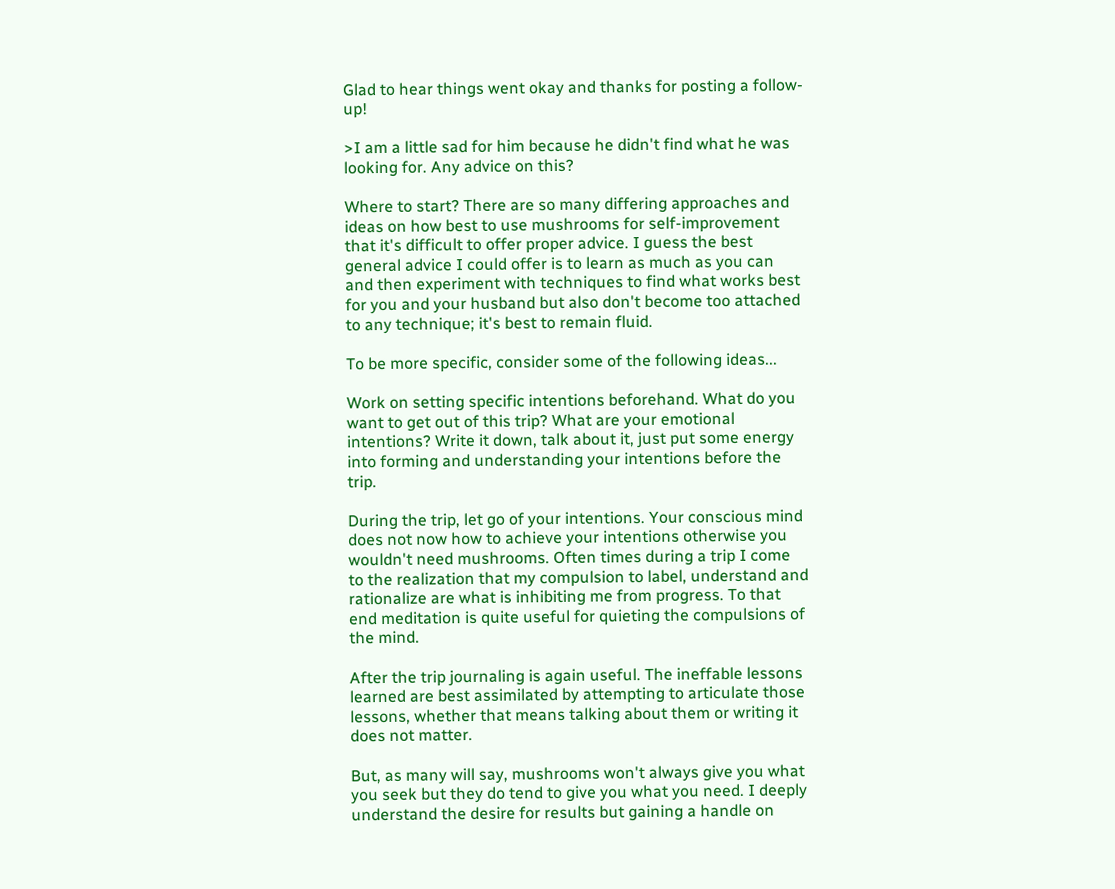Glad to hear things went okay and thanks for posting a follow-up!

>I am a little sad for him because he didn't find what he was looking for. Any advice on this?

Where to start? There are so many differing approaches and ideas on how best to use mushrooms for self-improvement that it's difficult to offer proper advice. I guess the best general advice I could offer is to learn as much as you can and then experiment with techniques to find what works best for you and your husband but also don't become too attached to any technique; it's best to remain fluid.

To be more specific, consider some of the following ideas...

Work on setting specific intentions beforehand. What do you want to get out of this trip? What are your emotional intentions? Write it down, talk about it, just put some energy into forming and understanding your intentions before the trip.

During the trip, let go of your intentions. Your conscious mind does not now how to achieve your intentions otherwise you wouldn't need mushrooms. Often times during a trip I come to the realization that my compulsion to label, understand and rationalize are what is inhibiting me from progress. To that end meditation is quite useful for quieting the compulsions of the mind.

After the trip journaling is again useful. The ineffable lessons learned are best assimilated by attempting to articulate those lessons, whether that means talking about them or writing it does not matter.

But, as many will say, mushrooms won't always give you what you seek but they do tend to give you what you need. I deeply understand the desire for results but gaining a handle on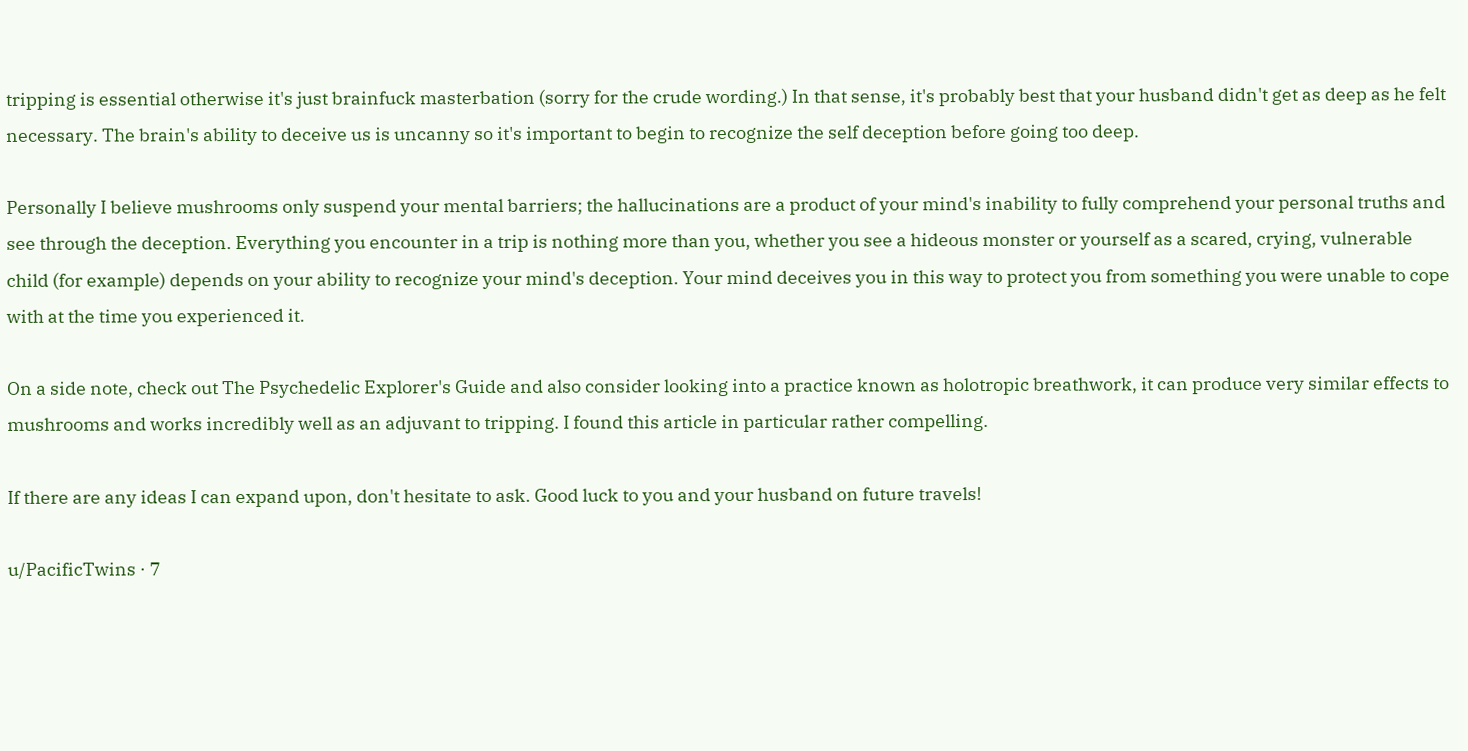tripping is essential otherwise it's just brainfuck masterbation (sorry for the crude wording.) In that sense, it's probably best that your husband didn't get as deep as he felt necessary. The brain's ability to deceive us is uncanny so it's important to begin to recognize the self deception before going too deep.

Personally I believe mushrooms only suspend your mental barriers; the hallucinations are a product of your mind's inability to fully comprehend your personal truths and see through the deception. Everything you encounter in a trip is nothing more than you, whether you see a hideous monster or yourself as a scared, crying, vulnerable child (for example) depends on your ability to recognize your mind's deception. Your mind deceives you in this way to protect you from something you were unable to cope with at the time you experienced it.

On a side note, check out The Psychedelic Explorer's Guide and also consider looking into a practice known as holotropic breathwork, it can produce very similar effects to mushrooms and works incredibly well as an adjuvant to tripping. I found this article in particular rather compelling.

If there are any ideas I can expand upon, don't hesitate to ask. Good luck to you and your husband on future travels!

u/PacificTwins · 7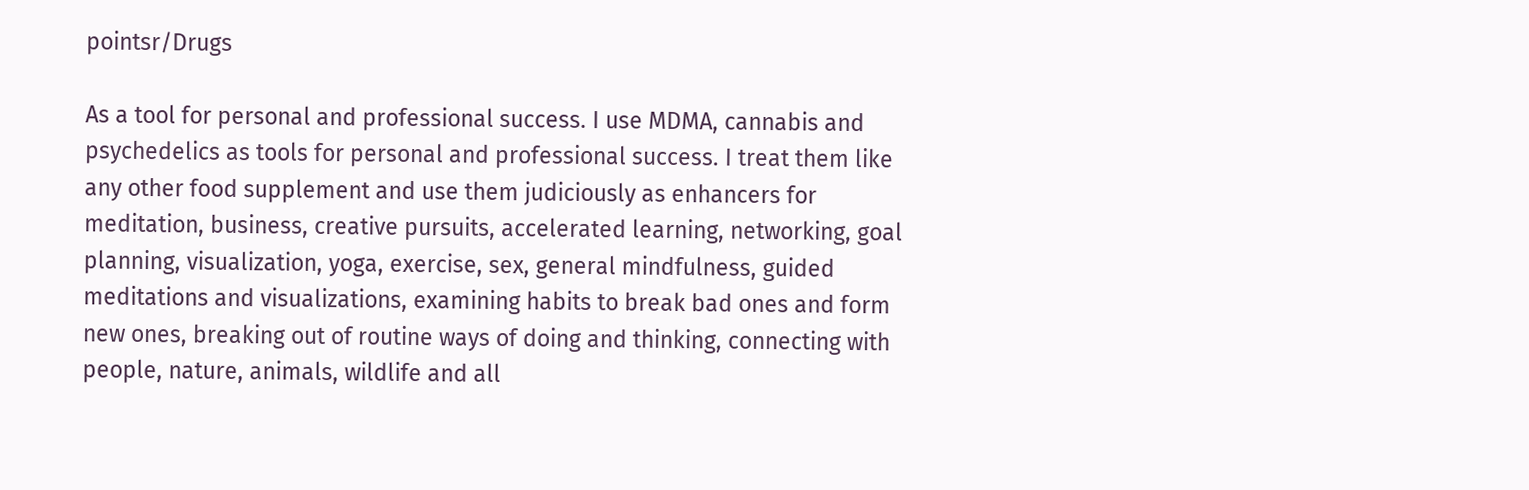pointsr/Drugs

As a tool for personal and professional success. I use MDMA, cannabis and psychedelics as tools for personal and professional success. I treat them like any other food supplement and use them judiciously as enhancers for meditation, business, creative pursuits, accelerated learning, networking, goal planning, visualization, yoga, exercise, sex, general mindfulness, guided meditations and visualizations, examining habits to break bad ones and form new ones, breaking out of routine ways of doing and thinking, connecting with people, nature, animals, wildlife and all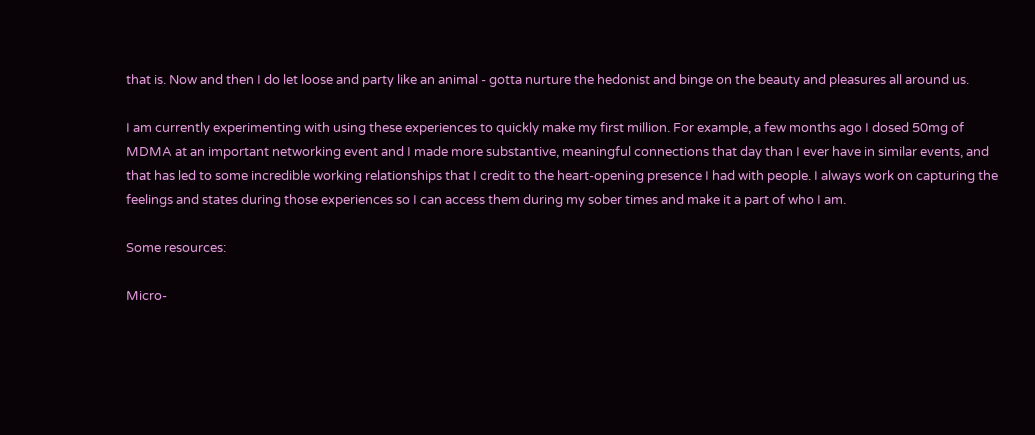that is. Now and then I do let loose and party like an animal - gotta nurture the hedonist and binge on the beauty and pleasures all around us.

I am currently experimenting with using these experiences to quickly make my first million. For example, a few months ago I dosed 50mg of MDMA at an important networking event and I made more substantive, meaningful connections that day than I ever have in similar events, and that has led to some incredible working relationships that I credit to the heart-opening presence I had with people. I always work on capturing the feelings and states during those experiences so I can access them during my sober times and make it a part of who I am.

Some resources:

Micro-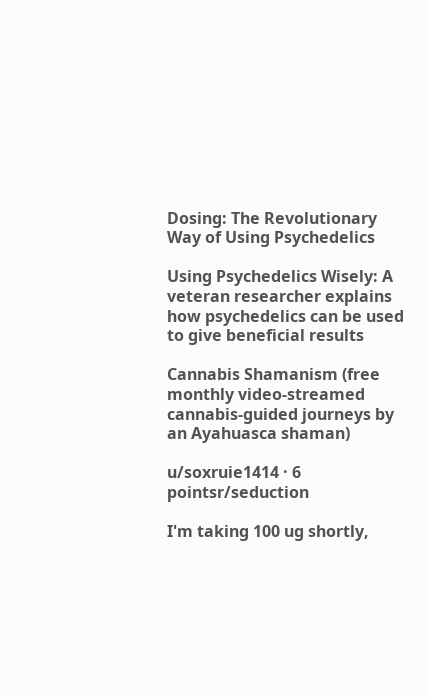Dosing: The Revolutionary Way of Using Psychedelics

Using Psychedelics Wisely: A veteran researcher explains how psychedelics can be used to give beneficial results

Cannabis Shamanism (free monthly video-streamed cannabis-guided journeys by an Ayahuasca shaman)

u/soxruie1414 · 6 pointsr/seduction

I'm taking 100 ug shortly,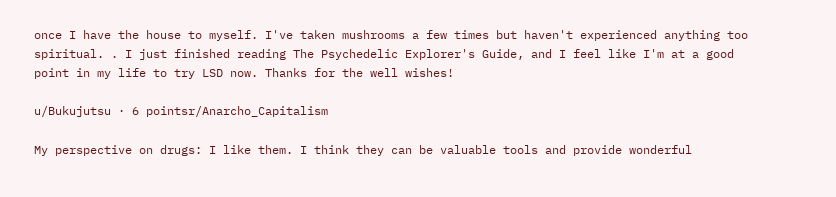once I have the house to myself. I've taken mushrooms a few times but haven't experienced anything too spiritual. . I just finished reading The Psychedelic Explorer's Guide, and I feel like I'm at a good point in my life to try LSD now. Thanks for the well wishes!

u/Bukujutsu · 6 pointsr/Anarcho_Capitalism

My perspective on drugs: I like them. I think they can be valuable tools and provide wonderful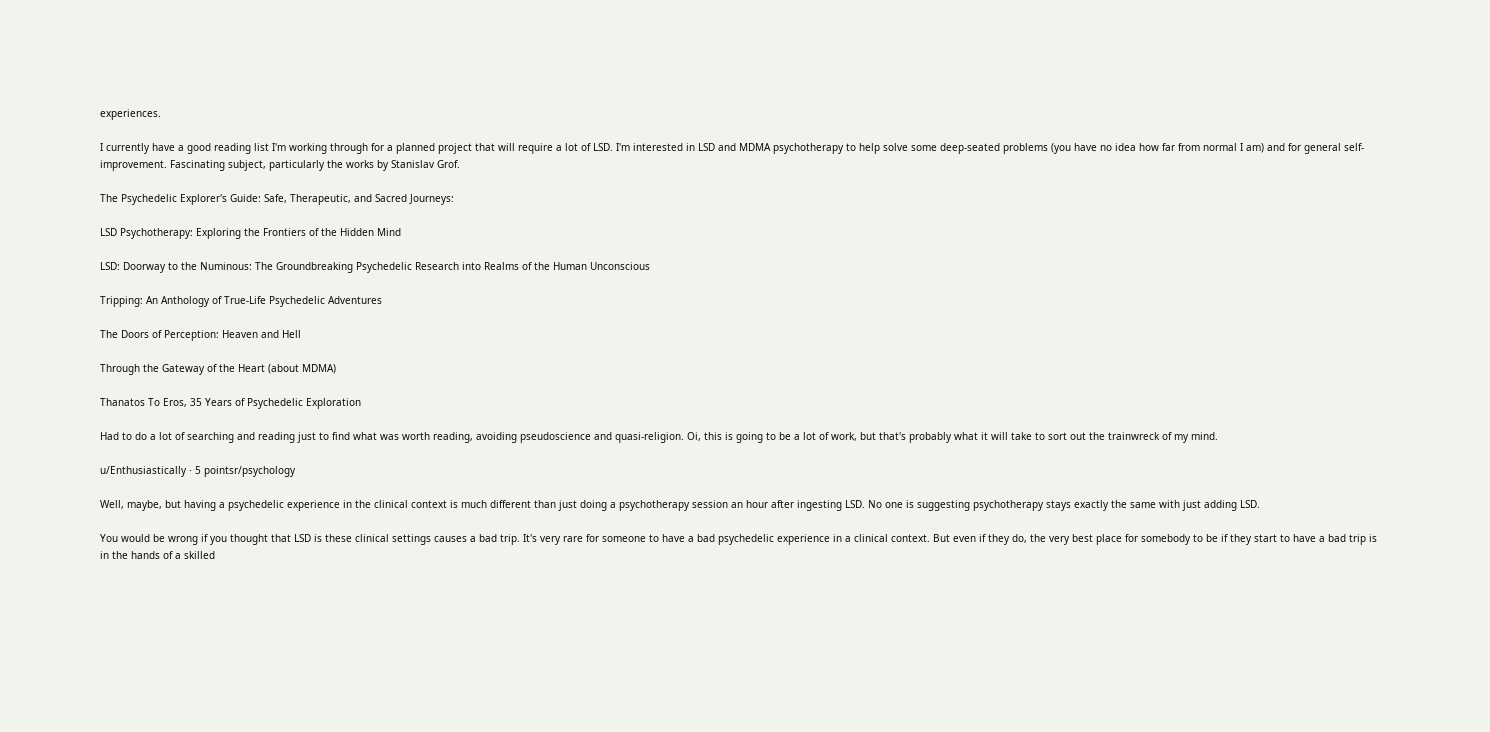experiences.

I currently have a good reading list I'm working through for a planned project that will require a lot of LSD. I'm interested in LSD and MDMA psychotherapy to help solve some deep-seated problems (you have no idea how far from normal I am) and for general self-improvement. Fascinating subject, particularly the works by Stanislav Grof.

The Psychedelic Explorer's Guide: Safe, Therapeutic, and Sacred Journeys:

LSD Psychotherapy: Exploring the Frontiers of the Hidden Mind

LSD: Doorway to the Numinous: The Groundbreaking Psychedelic Research into Realms of the Human Unconscious

Tripping: An Anthology of True-Life Psychedelic Adventures

The Doors of Perception: Heaven and Hell

Through the Gateway of the Heart (about MDMA)

Thanatos To Eros, 35 Years of Psychedelic Exploration

Had to do a lot of searching and reading just to find what was worth reading, avoiding pseudoscience and quasi-religion. Oi, this is going to be a lot of work, but that's probably what it will take to sort out the trainwreck of my mind.

u/Enthusiastically · 5 pointsr/psychology

Well, maybe, but having a psychedelic experience in the clinical context is much different than just doing a psychotherapy session an hour after ingesting LSD. No one is suggesting psychotherapy stays exactly the same with just adding LSD.

You would be wrong if you thought that LSD is these clinical settings causes a bad trip. It's very rare for someone to have a bad psychedelic experience in a clinical context. But even if they do, the very best place for somebody to be if they start to have a bad trip is in the hands of a skilled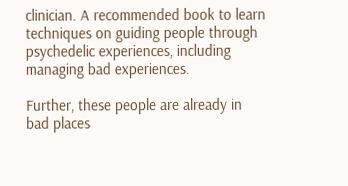clinician. A recommended book to learn techniques on guiding people through psychedelic experiences, including managing bad experiences.

Further, these people are already in bad places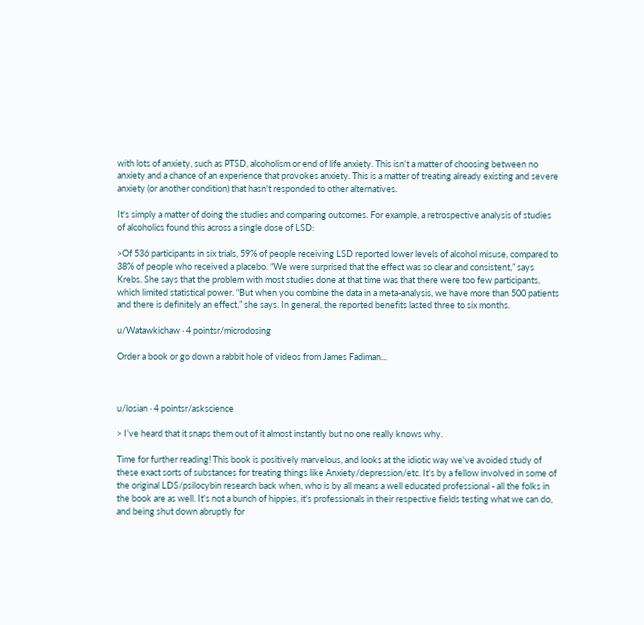with lots of anxiety, such as PTSD, alcoholism or end of life anxiety. This isn't a matter of choosing between no anxiety and a chance of an experience that provokes anxiety. This is a matter of treating already existing and severe anxiety (or another condition) that hasn't responded to other alternatives.

It's simply a matter of doing the studies and comparing outcomes. For example, a retrospective analysis of studies of alcoholics found this across a single dose of LSD:

>Of 536 participants in six trials, 59% of people receiving LSD reported lower levels of alcohol misuse, compared to 38% of people who received a placebo. “We were surprised that the effect was so clear and consistent,” says Krebs. She says that the problem with most studies done at that time was that there were too few participants, which limited statistical power. “But when you combine the data in a meta-analysis, we have more than 500 patients and there is definitely an effect,” she says. In general, the reported benefits lasted three to six months.

u/Watawkichaw · 4 pointsr/microdosing

Order a book or go down a rabbit hole of videos from James Fadiman...



u/losian · 4 pointsr/askscience

> I’ve heard that it snaps them out of it almost instantly but no one really knows why.

Time for further reading! This book is positively marvelous, and looks at the idiotic way we've avoided study of these exact sorts of substances for treating things like Anxiety/depression/etc. It's by a fellow involved in some of the original LDS/psilocybin research back when, who is by all means a well educated professional - all the folks in the book are as well. It's not a bunch of hippies, it's professionals in their respective fields testing what we can do, and being shut down abruptly for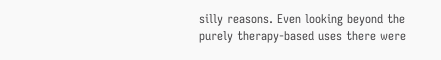silly reasons. Even looking beyond the purely therapy-based uses there were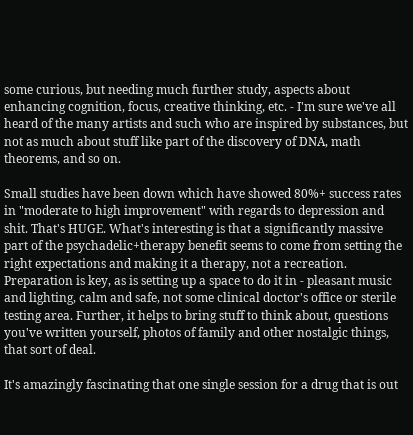some curious, but needing much further study, aspects about enhancing cognition, focus, creative thinking, etc. - I'm sure we've all heard of the many artists and such who are inspired by substances, but not as much about stuff like part of the discovery of DNA, math theorems, and so on.

Small studies have been down which have showed 80%+ success rates in "moderate to high improvement" with regards to depression and shit. That's HUGE. What's interesting is that a significantly massive part of the psychadelic+therapy benefit seems to come from setting the right expectations and making it a therapy, not a recreation. Preparation is key, as is setting up a space to do it in - pleasant music and lighting, calm and safe, not some clinical doctor's office or sterile testing area. Further, it helps to bring stuff to think about, questions you've written yourself, photos of family and other nostalgic things, that sort of deal.

It's amazingly fascinating that one single session for a drug that is out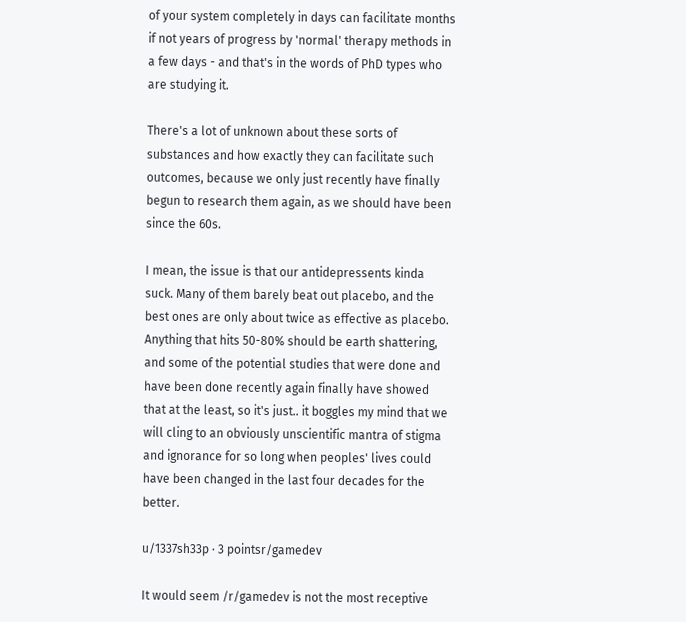of your system completely in days can facilitate months if not years of progress by 'normal' therapy methods in a few days - and that's in the words of PhD types who are studying it.

There's a lot of unknown about these sorts of substances and how exactly they can facilitate such outcomes, because we only just recently have finally begun to research them again, as we should have been since the 60s.

I mean, the issue is that our antidepressents kinda suck. Many of them barely beat out placebo, and the best ones are only about twice as effective as placebo. Anything that hits 50-80% should be earth shattering, and some of the potential studies that were done and have been done recently again finally have showed that at the least, so it's just.. it boggles my mind that we will cling to an obviously unscientific mantra of stigma and ignorance for so long when peoples' lives could have been changed in the last four decades for the better.

u/1337sh33p · 3 pointsr/gamedev

It would seem /r/gamedev is not the most receptive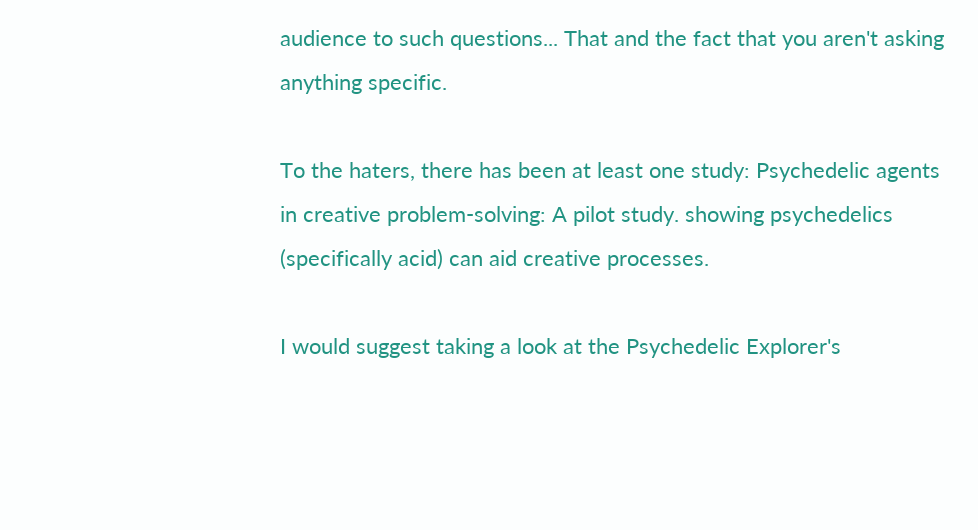audience to such questions... That and the fact that you aren't asking anything specific.

To the haters, there has been at least one study: Psychedelic agents in creative problem-solving: A pilot study. showing psychedelics (specifically acid) can aid creative processes.

I would suggest taking a look at the Psychedelic Explorer's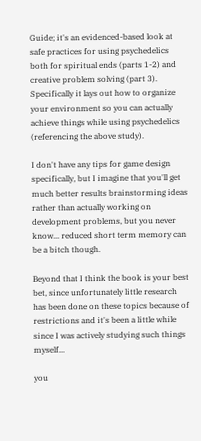Guide; it's an evidenced-based look at safe practices for using psychedelics both for spiritual ends (parts 1-2) and creative problem solving (part 3). Specifically it lays out how to organize your environment so you can actually achieve things while using psychedelics (referencing the above study).

I don't have any tips for game design specifically, but I imagine that you'll get much better results brainstorming ideas rather than actually working on development problems, but you never know... reduced short term memory can be a bitch though.

Beyond that I think the book is your best bet, since unfortunately little research has been done on these topics because of restrictions and it's been a little while since I was actively studying such things myself...

you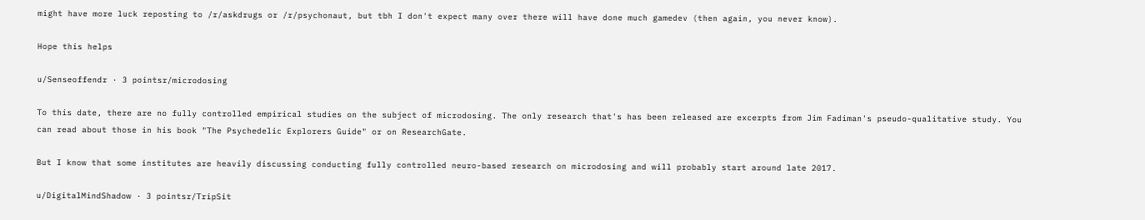might have more luck reposting to /r/askdrugs or /r/psychonaut, but tbh I don't expect many over there will have done much gamedev (then again, you never know).

Hope this helps

u/Senseoffendr · 3 pointsr/microdosing

To this date, there are no fully controlled empirical studies on the subject of microdosing. The only research that's has been released are excerpts from Jim Fadiman's pseudo-qualitative study. You can read about those in his book "The Psychedelic Explorers Guide" or on ResearchGate.

But I know that some institutes are heavily discussing conducting fully controlled neuro-based research on microdosing and will probably start around late 2017.

u/DigitalMindShadow · 3 pointsr/TripSit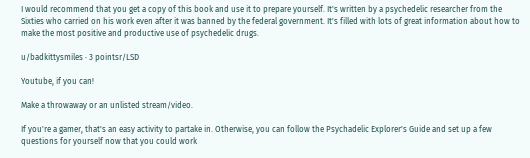I would recommend that you get a copy of this book and use it to prepare yourself. It's written by a psychedelic researcher from the Sixties who carried on his work even after it was banned by the federal government. It's filled with lots of great information about how to make the most positive and productive use of psychedelic drugs.

u/badkittysmiles · 3 pointsr/LSD

Youtube, if you can!

Make a throwaway or an unlisted stream/video.

If you're a gamer, that's an easy activity to partake in. Otherwise, you can follow the Psychadelic Explorer's Guide and set up a few questions for yourself now that you could work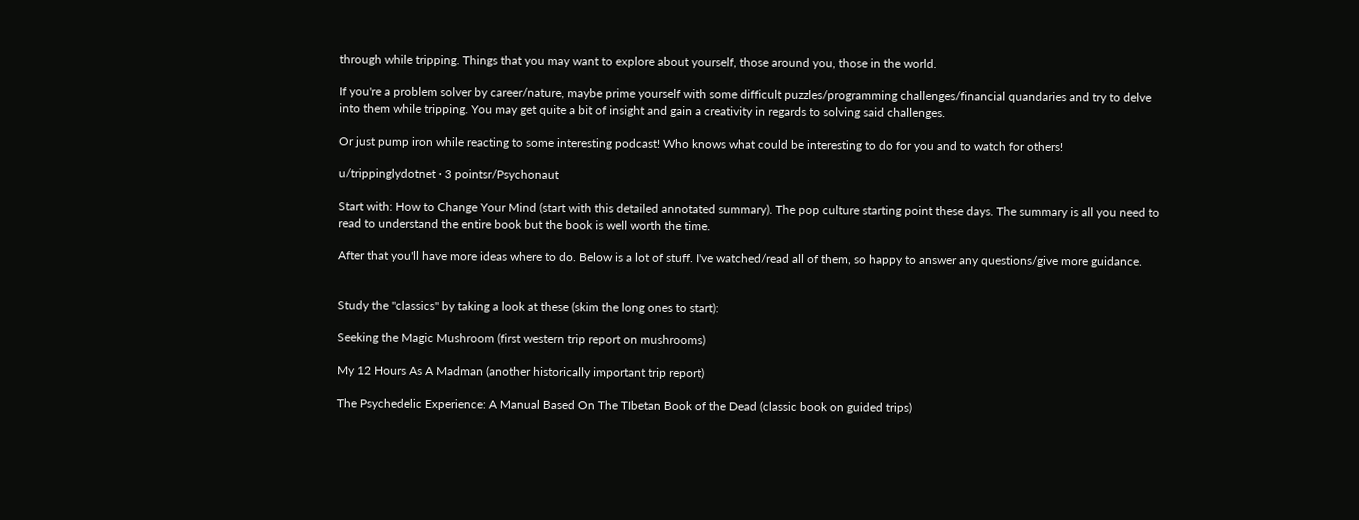through while tripping. Things that you may want to explore about yourself, those around you, those in the world.

If you're a problem solver by career/nature, maybe prime yourself with some difficult puzzles/programming challenges/financial quandaries and try to delve into them while tripping. You may get quite a bit of insight and gain a creativity in regards to solving said challenges.

Or just pump iron while reacting to some interesting podcast! Who knows what could be interesting to do for you and to watch for others!

u/trippinglydotnet · 3 pointsr/Psychonaut

Start with: How to Change Your Mind (start with this detailed annotated summary). The pop culture starting point these days. The summary is all you need to read to understand the entire book but the book is well worth the time.

After that you'll have more ideas where to do. Below is a lot of stuff. I've watched/read all of them, so happy to answer any questions/give more guidance.


Study the "classics" by taking a look at these (skim the long ones to start):

Seeking the Magic Mushroom (first western trip report on mushrooms)

My 12 Hours As A Madman (another historically important trip report)

The Psychedelic Experience: A Manual Based On The TIbetan Book of the Dead (classic book on guided trips)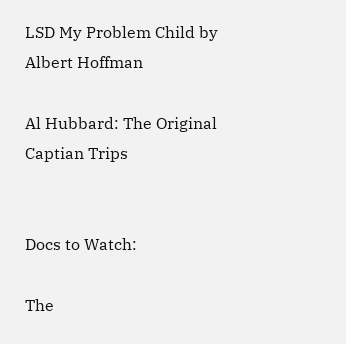LSD My Problem Child by Albert Hoffman

Al Hubbard: The Original Captian Trips


Docs to Watch:

The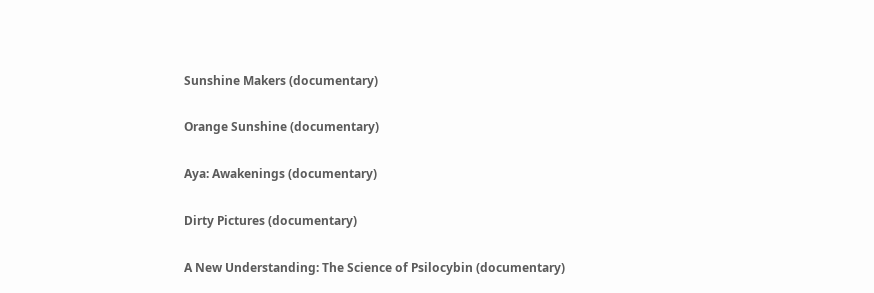Sunshine Makers (documentary)

Orange Sunshine (documentary)

Aya: Awakenings (documentary)

Dirty Pictures (documentary)

A New Understanding: The Science of Psilocybin (documentary)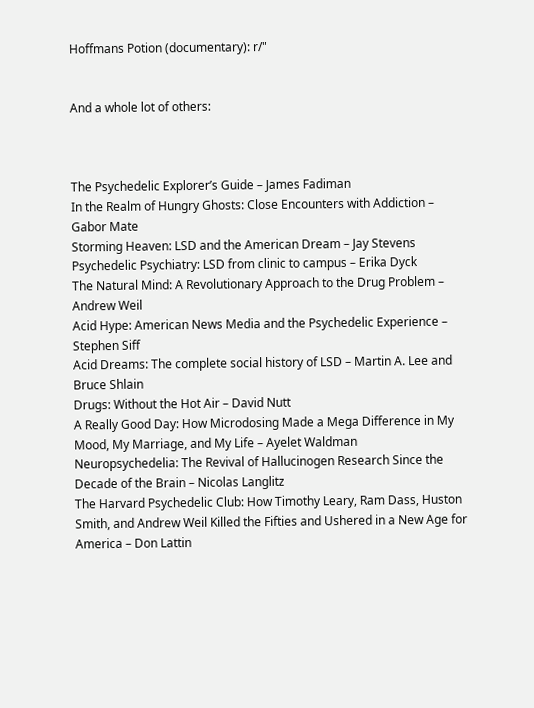Hoffmans Potion (documentary): r/"


And a whole lot of others:



The Psychedelic Explorer’s Guide – James Fadiman
In the Realm of Hungry Ghosts: Close Encounters with Addiction – Gabor Mate
Storming Heaven: LSD and the American Dream – Jay Stevens
Psychedelic Psychiatry: LSD from clinic to campus – Erika Dyck
The Natural Mind: A Revolutionary Approach to the Drug Problem – Andrew Weil
Acid Hype: American News Media and the Psychedelic Experience – Stephen Siff
Acid Dreams: The complete social history of LSD – Martin A. Lee and Bruce Shlain
Drugs: Without the Hot Air – David Nutt
A Really Good Day: How Microdosing Made a Mega Difference in My Mood, My Marriage, and My Life – Ayelet Waldman
Neuropsychedelia: The Revival of Hallucinogen Research Since the Decade of the Brain – Nicolas Langlitz
The Harvard Psychedelic Club: How Timothy Leary, Ram Dass, Huston Smith, and Andrew Weil Killed the Fifties and Ushered in a New Age for America – Don Lattin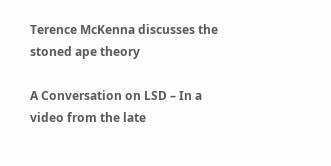Terence McKenna discusses the stoned ape theory

A Conversation on LSD – In a video from the late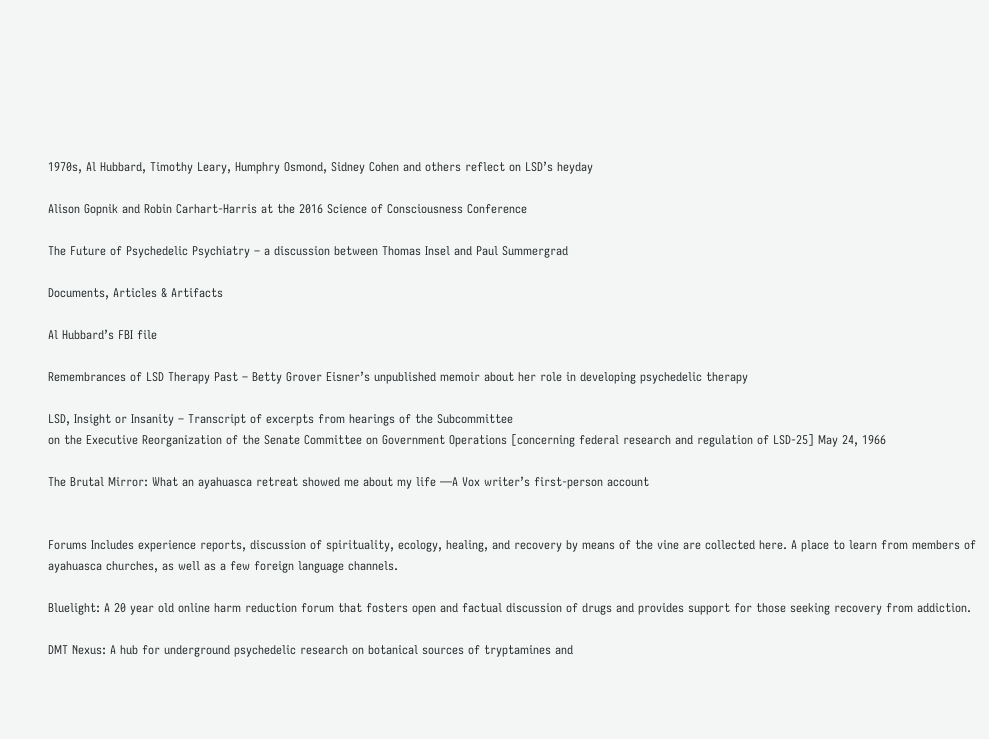1970s, Al Hubbard, Timothy Leary, Humphry Osmond, Sidney Cohen and others reflect on LSD’s heyday

Alison Gopnik and Robin Carhart-Harris at the 2016 Science of Consciousness Conference

The Future of Psychedelic Psychiatry – a discussion between Thomas Insel and Paul Summergrad

Documents, Articles & Artifacts

Al Hubbard’s FBI file

Remembrances of LSD Therapy Past – Betty Grover Eisner’s unpublished memoir about her role in developing psychedelic therapy

LSD, Insight or Insanity – Transcript of excerpts from hearings of the Subcommittee
on the Executive Reorganization of the Senate Committee on Government Operations [concerning federal research and regulation of LSD-25] May 24, 1966

The Brutal Mirror: What an ayahuasca retreat showed me about my life —A Vox writer’s first-person account


Forums Includes experience reports, discussion of spirituality, ecology, healing, and recovery by means of the vine are collected here. A place to learn from members of ayahuasca churches, as well as a few foreign language channels.

Bluelight: A 20 year old online harm reduction forum that fosters open and factual discussion of drugs and provides support for those seeking recovery from addiction.

DMT Nexus: A hub for underground psychedelic research on botanical sources of tryptamines and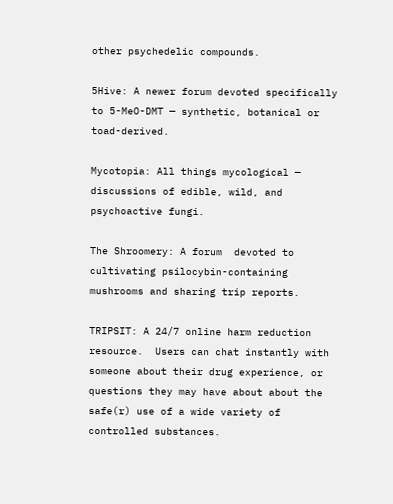other psychedelic compounds.

5Hive: A newer forum devoted specifically to 5-MeO-DMT — synthetic, botanical or toad-derived.

Mycotopia: All things mycological — discussions of edible, wild, and psychoactive fungi.

The Shroomery: A forum  devoted to cultivating psilocybin-containing mushrooms and sharing trip reports.

TRIPSIT: A 24/7 online harm reduction resource.  Users can chat instantly with someone about their drug experience, or questions they may have about about the safe(r) use of a wide variety of controlled substances.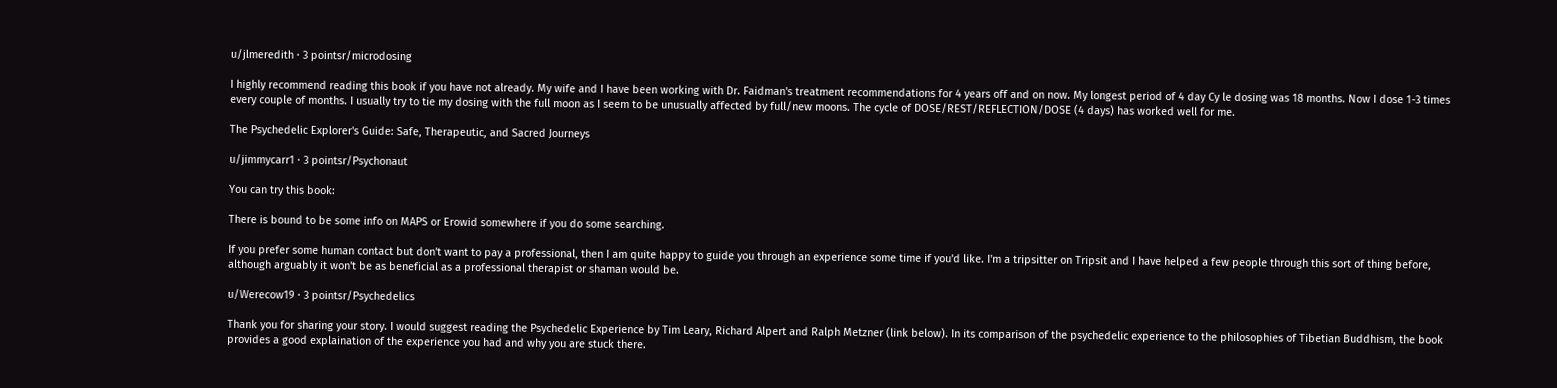u/jlmeredith · 3 pointsr/microdosing

I highly recommend reading this book if you have not already. My wife and I have been working with Dr. Faidman's treatment recommendations for 4 years off and on now. My longest period of 4 day Cy le dosing was 18 months. Now I dose 1-3 times every couple of months. I usually try to tie my dosing with the full moon as I seem to be unusually affected by full/new moons. The cycle of DOSE/REST/REFLECTION/DOSE (4 days) has worked well for me.

The Psychedelic Explorer's Guide: Safe, Therapeutic, and Sacred Journeys

u/jimmycarr1 · 3 pointsr/Psychonaut

You can try this book:

There is bound to be some info on MAPS or Erowid somewhere if you do some searching.

If you prefer some human contact but don't want to pay a professional, then I am quite happy to guide you through an experience some time if you'd like. I'm a tripsitter on Tripsit and I have helped a few people through this sort of thing before, although arguably it won't be as beneficial as a professional therapist or shaman would be.

u/Werecow19 · 3 pointsr/Psychedelics

Thank you for sharing your story. I would suggest reading the Psychedelic Experience by Tim Leary, Richard Alpert and Ralph Metzner (link below). In its comparison of the psychedelic experience to the philosophies of Tibetian Buddhism, the book provides a good explaination of the experience you had and why you are stuck there.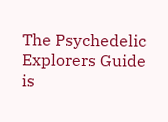The Psychedelic Explorers Guide is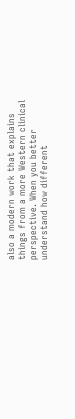also a modern work that explains things from a more Western clinical perspective. When you better understand how different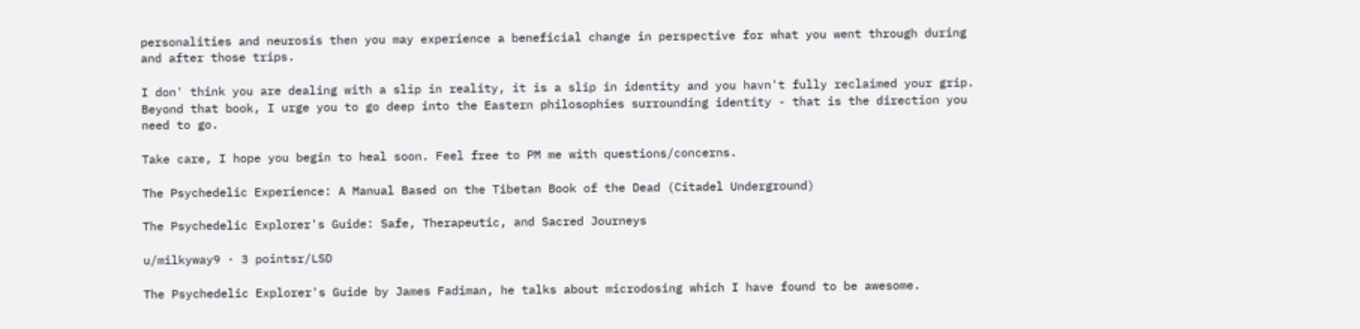personalities and neurosis then you may experience a beneficial change in perspective for what you went through during and after those trips.

I don' think you are dealing with a slip in reality, it is a slip in identity and you havn't fully reclaimed your grip. Beyond that book, I urge you to go deep into the Eastern philosophies surrounding identity - that is the direction you need to go.

Take care, I hope you begin to heal soon. Feel free to PM me with questions/concerns.

The Psychedelic Experience: A Manual Based on the Tibetan Book of the Dead (Citadel Underground)

The Psychedelic Explorer's Guide: Safe, Therapeutic, and Sacred Journeys

u/milkyway9 · 3 pointsr/LSD

The Psychedelic Explorer's Guide by James Fadiman, he talks about microdosing which I have found to be awesome.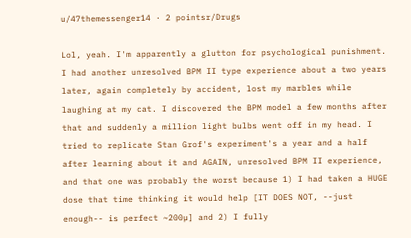u/47themessenger14 · 2 pointsr/Drugs

Lol, yeah. I'm apparently a glutton for psychological punishment. I had another unresolved BPM II type experience about a two years later, again completely by accident, lost my marbles while laughing at my cat. I discovered the BPM model a few months after that and suddenly a million light bulbs went off in my head. I tried to replicate Stan Grof's experiment's a year and a half after learning about it and AGAIN, unresolved BPM II experience, and that one was probably the worst because 1) I had taken a HUGE dose that time thinking it would help [IT DOES NOT, --just enough-- is perfect ~200µ] and 2) I fully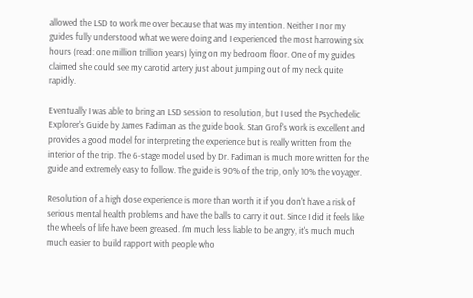allowed the LSD to work me over because that was my intention. Neither I nor my guides fully understood what we were doing and I experienced the most harrowing six hours (read: one million trillion years) lying on my bedroom floor. One of my guides claimed she could see my carotid artery just about jumping out of my neck quite rapidly.

Eventually I was able to bring an LSD session to resolution, but I used the Psychedelic Explorer's Guide by James Fadiman as the guide book. Stan Grof's work is excellent and provides a good model for interpreting the experience but is really written from the interior of the trip. The 6-stage model used by Dr. Fadiman is much more written for the guide and extremely easy to follow. The guide is 90% of the trip, only 10% the voyager.

Resolution of a high dose experience is more than worth it if you don't have a risk of serious mental health problems and have the balls to carry it out. Since I did it feels like the wheels of life have been greased. I'm much less liable to be angry, it's much much much easier to build rapport with people who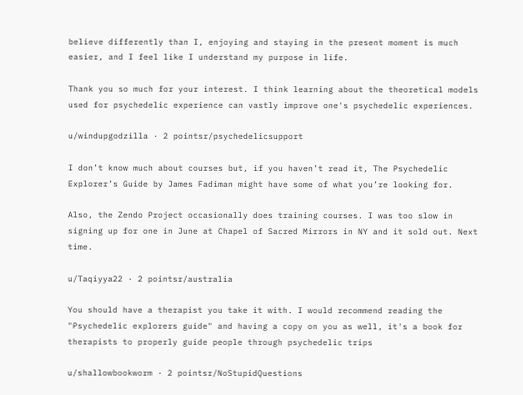believe differently than I, enjoying and staying in the present moment is much easier, and I feel like I understand my purpose in life.

Thank you so much for your interest. I think learning about the theoretical models used for psychedelic experience can vastly improve one's psychedelic experiences.

u/windupgodzilla · 2 pointsr/psychedelicsupport

I don’t know much about courses but, if you haven’t read it, The Psychedelic Explorer’s Guide by James Fadiman might have some of what you’re looking for.

Also, the Zendo Project occasionally does training courses. I was too slow in signing up for one in June at Chapel of Sacred Mirrors in NY and it sold out. Next time.

u/Taqiyya22 · 2 pointsr/australia

You should have a therapist you take it with. I would recommend reading the "Psychedelic explorers guide" and having a copy on you as well, it's a book for therapists to properly guide people through psychedelic trips

u/shallowbookworm · 2 pointsr/NoStupidQuestions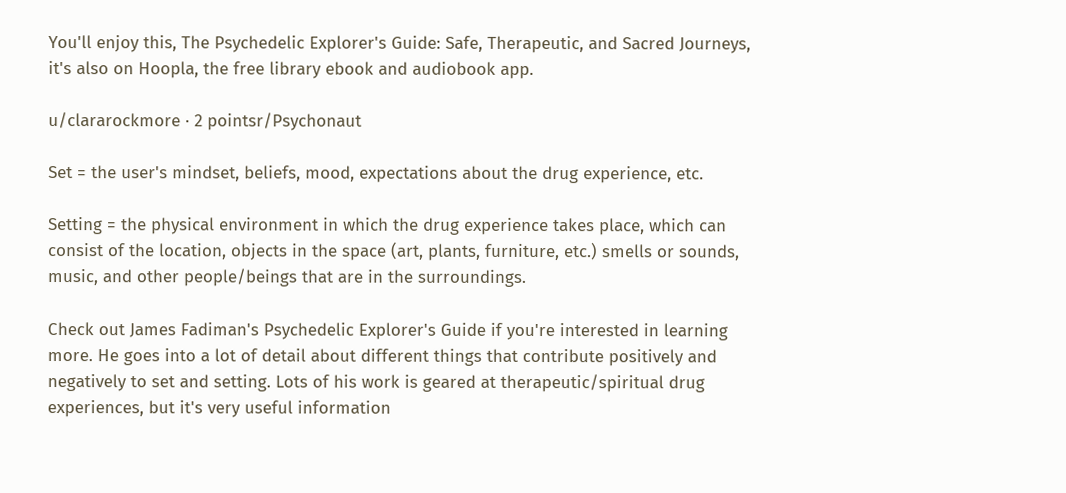You'll enjoy this, The Psychedelic Explorer's Guide: Safe, Therapeutic, and Sacred Journeys, it's also on Hoopla, the free library ebook and audiobook app.

u/clararockmore · 2 pointsr/Psychonaut

Set = the user's mindset, beliefs, mood, expectations about the drug experience, etc.

Setting = the physical environment in which the drug experience takes place, which can consist of the location, objects in the space (art, plants, furniture, etc.) smells or sounds, music, and other people/beings that are in the surroundings.

Check out James Fadiman's Psychedelic Explorer's Guide if you're interested in learning more. He goes into a lot of detail about different things that contribute positively and negatively to set and setting. Lots of his work is geared at therapeutic/spiritual drug experiences, but it's very useful information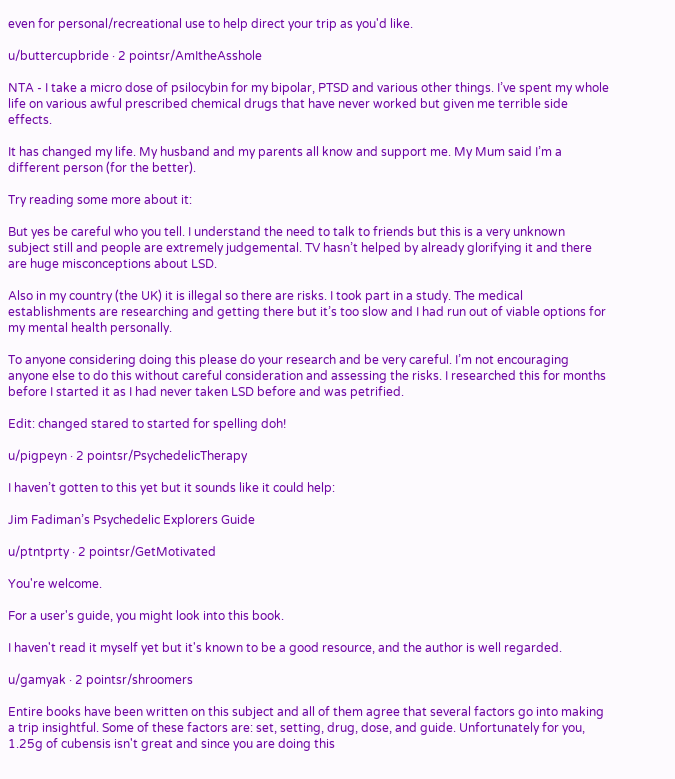even for personal/recreational use to help direct your trip as you'd like.

u/buttercupbride · 2 pointsr/AmItheAsshole

NTA - I take a micro dose of psilocybin for my bipolar, PTSD and various other things. I’ve spent my whole life on various awful prescribed chemical drugs that have never worked but given me terrible side effects.

It has changed my life. My husband and my parents all know and support me. My Mum said I’m a different person (for the better).

Try reading some more about it:

But yes be careful who you tell. I understand the need to talk to friends but this is a very unknown subject still and people are extremely judgemental. TV hasn’t helped by already glorifying it and there are huge misconceptions about LSD.

Also in my country (the UK) it is illegal so there are risks. I took part in a study. The medical establishments are researching and getting there but it’s too slow and I had run out of viable options for my mental health personally.

To anyone considering doing this please do your research and be very careful. I’m not encouraging anyone else to do this without careful consideration and assessing the risks. I researched this for months before I started it as I had never taken LSD before and was petrified.

Edit: changed stared to started for spelling doh!

u/pigpeyn · 2 pointsr/PsychedelicTherapy

I haven’t gotten to this yet but it sounds like it could help:

Jim Fadiman’s Psychedelic Explorers Guide

u/ptntprty · 2 pointsr/GetMotivated

You're welcome.

For a user's guide, you might look into this book.

I haven't read it myself yet but it's known to be a good resource, and the author is well regarded.

u/gamyak · 2 pointsr/shroomers

Entire books have been written on this subject and all of them agree that several factors go into making a trip insightful. Some of these factors are: set, setting, drug, dose, and guide. Unfortunately for you, 1.25g of cubensis isn't great and since you are doing this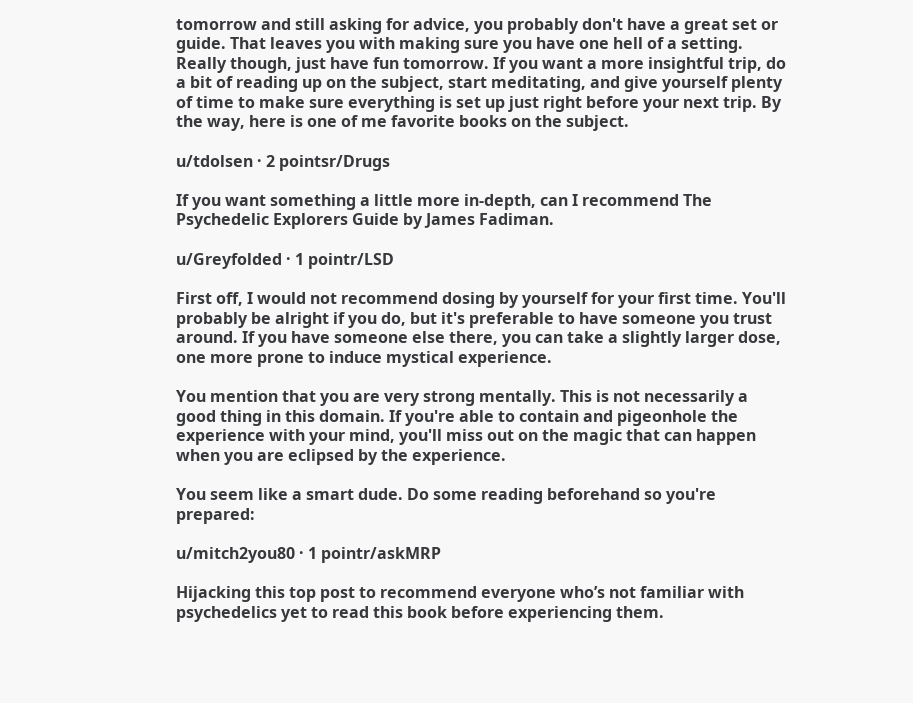tomorrow and still asking for advice, you probably don't have a great set or guide. That leaves you with making sure you have one hell of a setting. Really though, just have fun tomorrow. If you want a more insightful trip, do a bit of reading up on the subject, start meditating, and give yourself plenty of time to make sure everything is set up just right before your next trip. By the way, here is one of me favorite books on the subject.

u/tdolsen · 2 pointsr/Drugs

If you want something a little more in-depth, can I recommend The Psychedelic Explorers Guide by James Fadiman.

u/Greyfolded · 1 pointr/LSD

First off, I would not recommend dosing by yourself for your first time. You'll probably be alright if you do, but it's preferable to have someone you trust around. If you have someone else there, you can take a slightly larger dose, one more prone to induce mystical experience.

You mention that you are very strong mentally. This is not necessarily a good thing in this domain. If you're able to contain and pigeonhole the experience with your mind, you'll miss out on the magic that can happen when you are eclipsed by the experience.

You seem like a smart dude. Do some reading beforehand so you're prepared:

u/mitch2you80 · 1 pointr/askMRP

Hijacking this top post to recommend everyone who’s not familiar with psychedelics yet to read this book before experiencing them.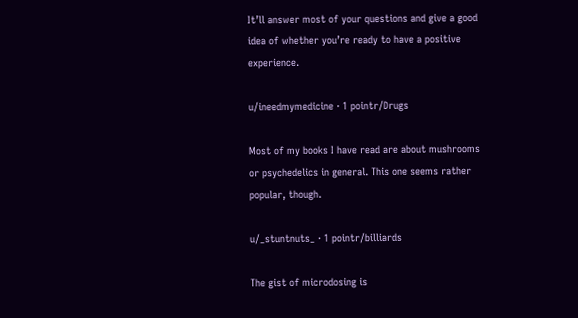It’ll answer most of your questions and give a good idea of whether you’re ready to have a positive experience.

u/ineedmymedicine · 1 pointr/Drugs

Most of my books I have read are about mushrooms or psychedelics in general. This one seems rather popular, though.

u/_stuntnuts_ · 1 pointr/billiards

The gist of microdosing is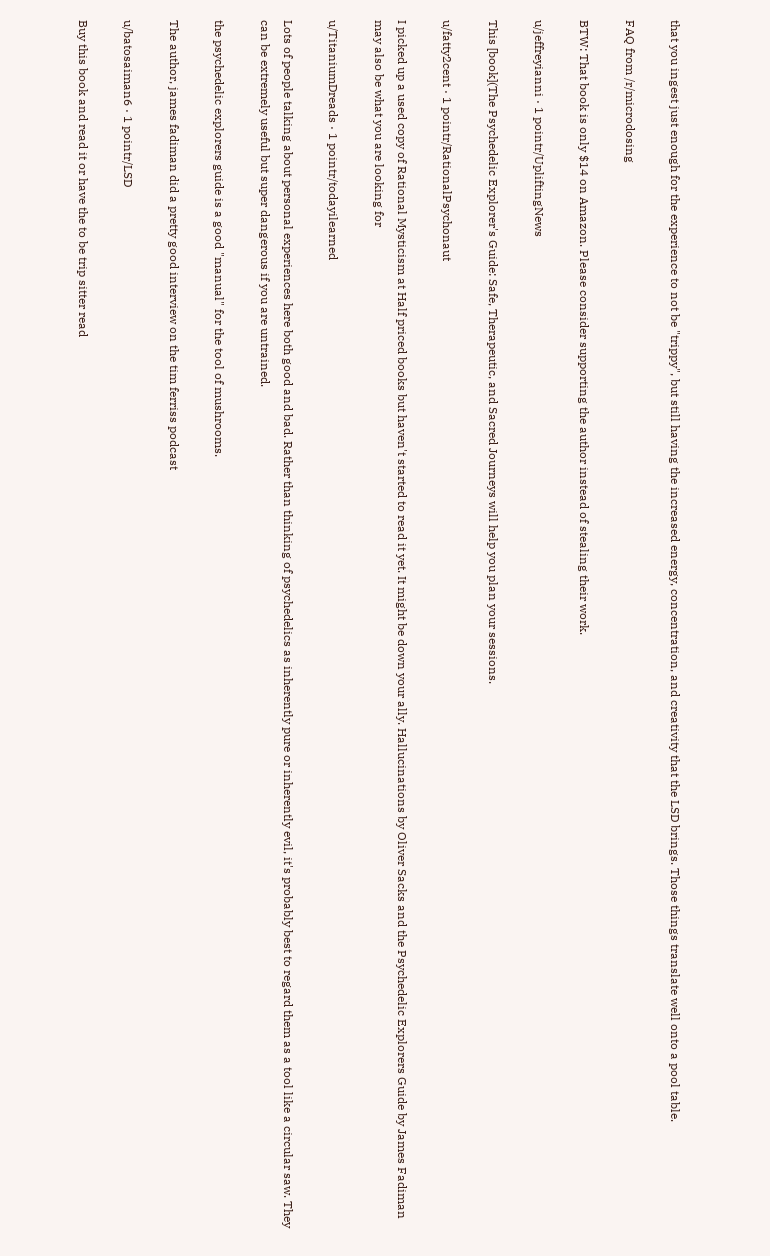that you ingest just enough for the experience to not be "trippy", but still having the increased energy, concentration, and creativity that the LSD brings. Those things translate well onto a pool table.

FAQ from /r/microdosing

BTW: That book is only $14 on Amazon. Please consider supporting the author instead of stealing their work.

u/jeffreyianni · 1 pointr/UpliftingNews

This [book](The Psychedelic Explorer's Guide: Safe, Therapeutic, and Sacred Journeys will help you plan your sessions.

u/fatty2cent · 1 pointr/RationalPsychonaut

I picked up a used copy of Rational Mysticism at Half priced books but haven't started to read it yet. It might be down your ally. Hallucinations by Oliver Sacks and the Psychedelic Explorers Guide by James Fadiman may also be what you are looking for

u/TitaniumDreads · 1 pointr/todayilearned

Lots of people talking about personal experiences here both good and bad. Rather than thinking of psychedelics as inherently pure or inherently evil, it's probably best to regard them as a tool like a circular saw. They can be extremely useful but super dangerous if you are untrained.

the psychedelic explorers guide is a good "manual" for the tool of mushrooms.

The author, james fadiman did a pretty good interview on the tim ferriss podcast

u/batosaiman6 · 1 pointr/LSD

Buy this book and read it or have the to be trip sitter read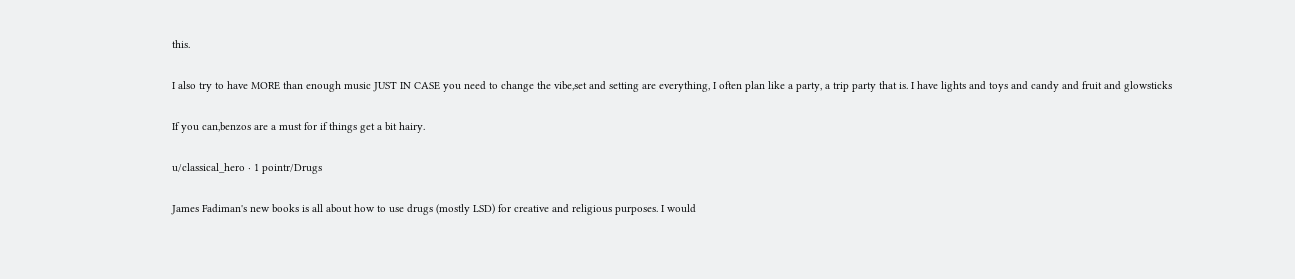this.

I also try to have MORE than enough music JUST IN CASE you need to change the vibe,set and setting are everything, I often plan like a party, a trip party that is. I have lights and toys and candy and fruit and glowsticks

If you can,benzos are a must for if things get a bit hairy.

u/classical_hero · 1 pointr/Drugs

James Fadiman's new books is all about how to use drugs (mostly LSD) for creative and religious purposes. I would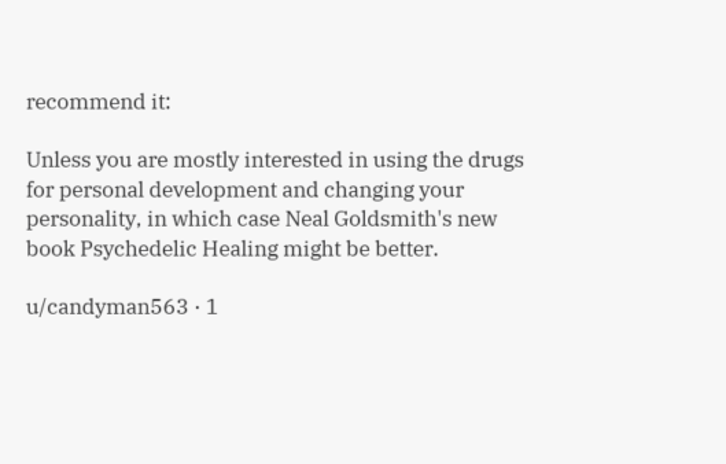recommend it:

Unless you are mostly interested in using the drugs for personal development and changing your personality, in which case Neal Goldsmith's new book Psychedelic Healing might be better.

u/candyman563 · 1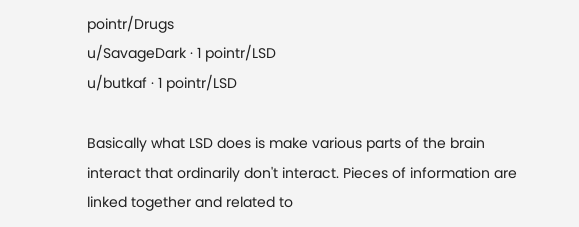pointr/Drugs
u/SavageDark · 1 pointr/LSD
u/butkaf · 1 pointr/LSD

Basically what LSD does is make various parts of the brain interact that ordinarily don't interact. Pieces of information are linked together and related to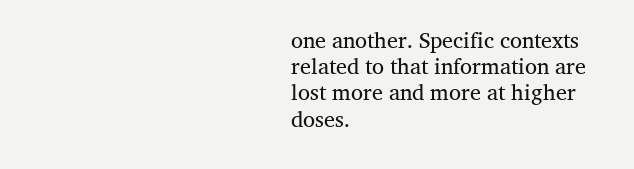one another. Specific contexts related to that information are lost more and more at higher doses.